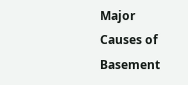Major Causes of Basement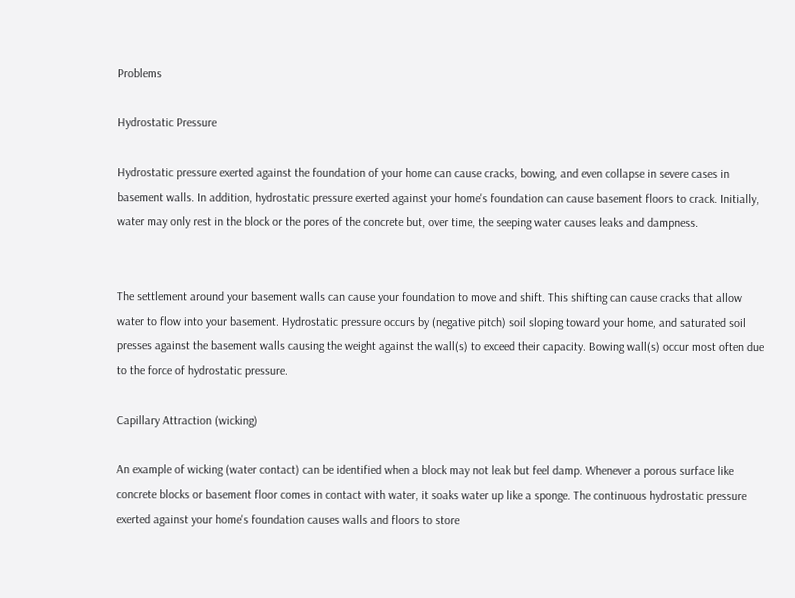Problems

Hydrostatic Pressure

Hydrostatic pressure exerted against the foundation of your home can cause cracks, bowing, and even collapse in severe cases in basement walls. In addition, hydrostatic pressure exerted against your home's foundation can cause basement floors to crack. Initially, water may only rest in the block or the pores of the concrete but, over time, the seeping water causes leaks and dampness.


The settlement around your basement walls can cause your foundation to move and shift. This shifting can cause cracks that allow water to flow into your basement. Hydrostatic pressure occurs by (negative pitch) soil sloping toward your home, and saturated soil presses against the basement walls causing the weight against the wall(s) to exceed their capacity. Bowing wall(s) occur most often due to the force of hydrostatic pressure.

Capillary Attraction (wicking)

An example of wicking (water contact) can be identified when a block may not leak but feel damp. Whenever a porous surface like concrete blocks or basement floor comes in contact with water, it soaks water up like a sponge. The continuous hydrostatic pressure exerted against your home's foundation causes walls and floors to store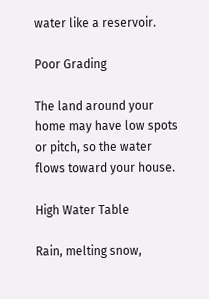water like a reservoir.

Poor Grading

The land around your home may have low spots or pitch, so the water flows toward your house.

High Water Table

Rain, melting snow,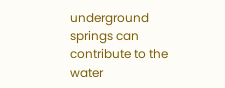underground springs can contribute to the water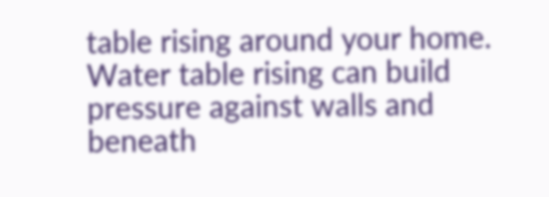table rising around your home. Water table rising can build pressure against walls and beneath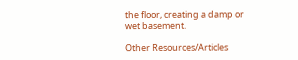the floor, creating a damp or wet basement.

Other Resources/Articles